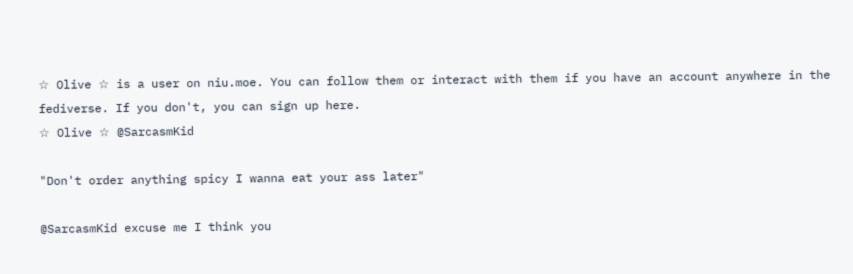☆ Olive ☆ is a user on niu.moe. You can follow them or interact with them if you have an account anywhere in the fediverse. If you don't, you can sign up here.
☆ Olive ☆ @SarcasmKid

"Don't order anything spicy I wanna eat your ass later"

@SarcasmKid excuse me I think you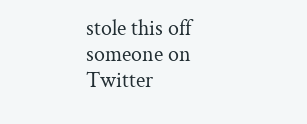stole this off someone on Twitter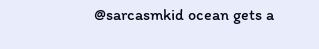@sarcasmkid ocean gets a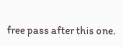free pass after this one.